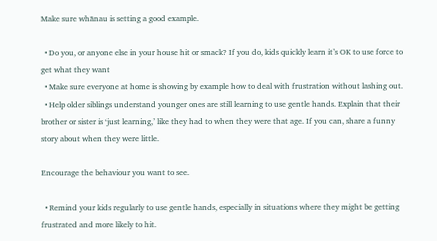Make sure whānau is setting a good example.

  • Do you, or anyone else in your house hit or smack? If you do, kids quickly learn it’s OK to use force to get what they want
  • Make sure everyone at home is showing by example how to deal with frustration without lashing out.
  • Help older siblings understand younger ones are still learning to use gentle hands. Explain that their brother or sister is ‘just learning,’ like they had to when they were that age. If you can, share a funny story about when they were little.

Encourage the behaviour you want to see.

  • Remind your kids regularly to use gentle hands, especially in situations where they might be getting frustrated and more likely to hit.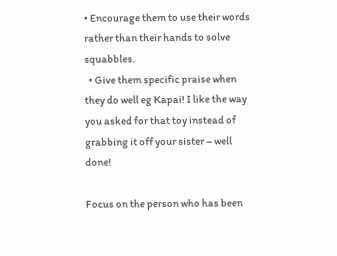• Encourage them to use their words rather than their hands to solve squabbles.
  • Give them specific praise when they do well eg Kapai! I like the way you asked for that toy instead of grabbing it off your sister – well done!

Focus on the person who has been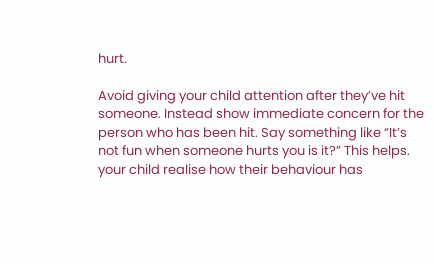hurt.

Avoid giving your child attention after they’ve hit someone. Instead show immediate concern for the person who has been hit. Say something like “It’s not fun when someone hurts you is it?” This helps. your child realise how their behaviour has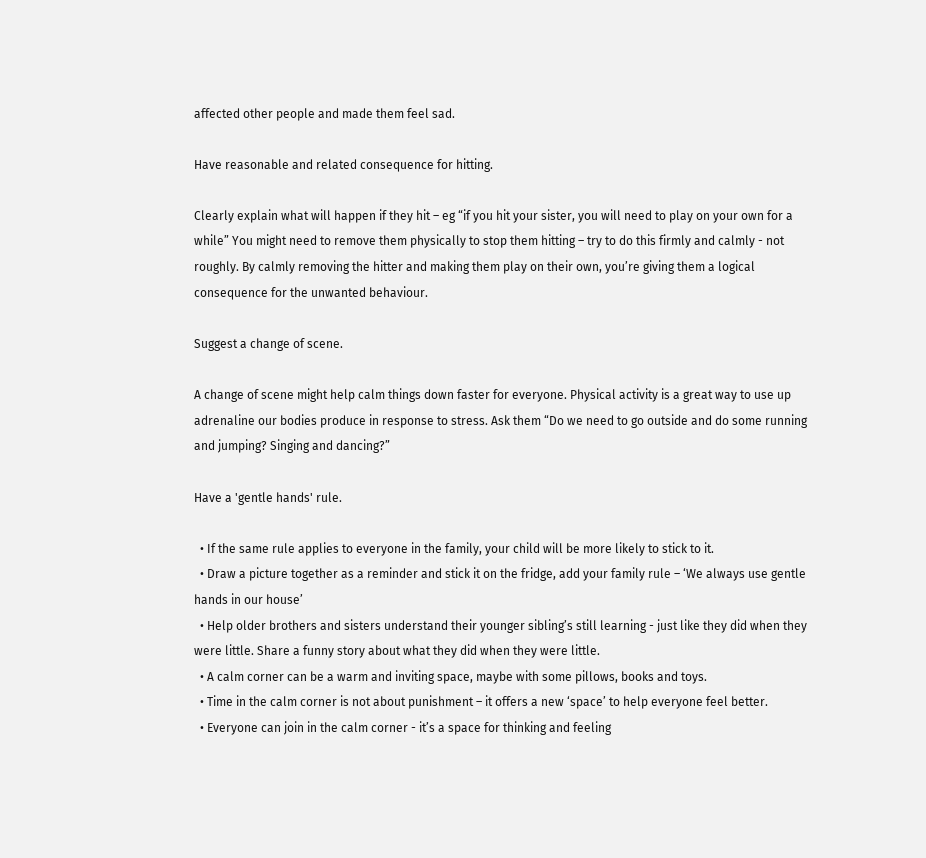affected other people and made them feel sad.

Have reasonable and related consequence for hitting.

Clearly explain what will happen if they hit – eg “if you hit your sister, you will need to play on your own for a while” You might need to remove them physically to stop them hitting – try to do this firmly and calmly - not roughly. By calmly removing the hitter and making them play on their own, you’re giving them a logical consequence for the unwanted behaviour.

Suggest a change of scene.

A change of scene might help calm things down faster for everyone. Physical activity is a great way to use up adrenaline our bodies produce in response to stress. Ask them “Do we need to go outside and do some running and jumping? Singing and dancing?”

Have a 'gentle hands' rule.

  • If the same rule applies to everyone in the family, your child will be more likely to stick to it.
  • Draw a picture together as a reminder and stick it on the fridge, add your family rule – ‘We always use gentle hands in our house’
  • Help older brothers and sisters understand their younger sibling’s still learning - just like they did when they were little. Share a funny story about what they did when they were little.
  • A calm corner can be a warm and inviting space, maybe with some pillows, books and toys.
  • Time in the calm corner is not about punishment – it offers a new ‘space’ to help everyone feel better.
  • Everyone can join in the calm corner - it’s a space for thinking and feeling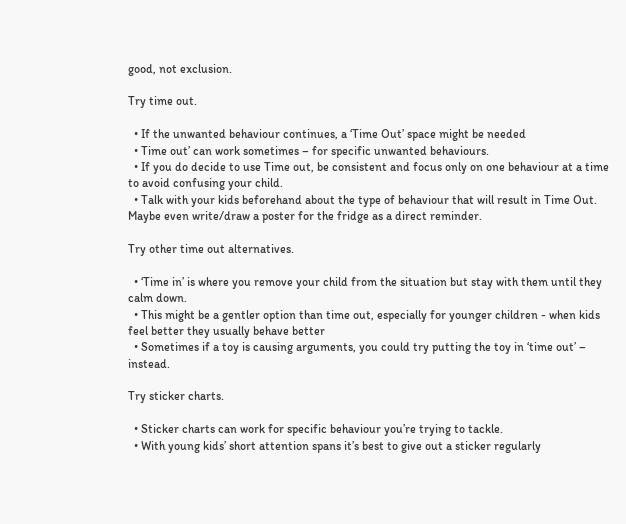good, not exclusion.

Try time out.

  • If the unwanted behaviour continues, a ‘Time Out’ space might be needed
  • Time out’ can work sometimes – for specific unwanted behaviours.
  • If you do decide to use Time out, be consistent and focus only on one behaviour at a time to avoid confusing your child.
  • Talk with your kids beforehand about the type of behaviour that will result in Time Out. Maybe even write/draw a poster for the fridge as a direct reminder.

Try other time out alternatives.

  • ‘Time in’ is where you remove your child from the situation but stay with them until they calm down.
  • This might be a gentler option than time out, especially for younger children - when kids feel better they usually behave better
  • Sometimes if a toy is causing arguments, you could try putting the toy in ‘time out’ – instead.

Try sticker charts.

  • Sticker charts can work for specific behaviour you’re trying to tackle.
  • With young kids’ short attention spans it’s best to give out a sticker regularly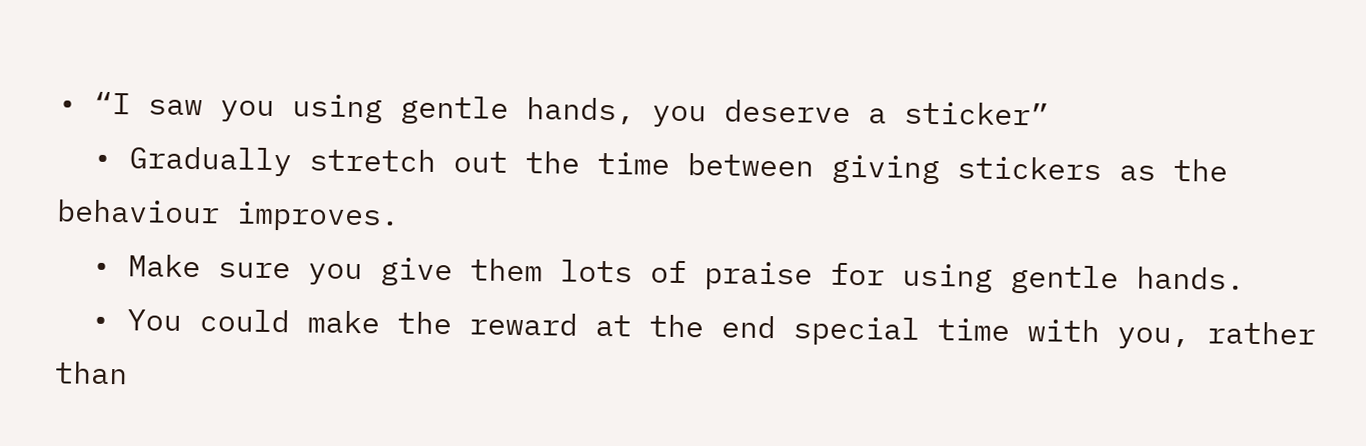• “I saw you using gentle hands, you deserve a sticker”
  • Gradually stretch out the time between giving stickers as the behaviour improves.
  • Make sure you give them lots of praise for using gentle hands.
  • You could make the reward at the end special time with you, rather than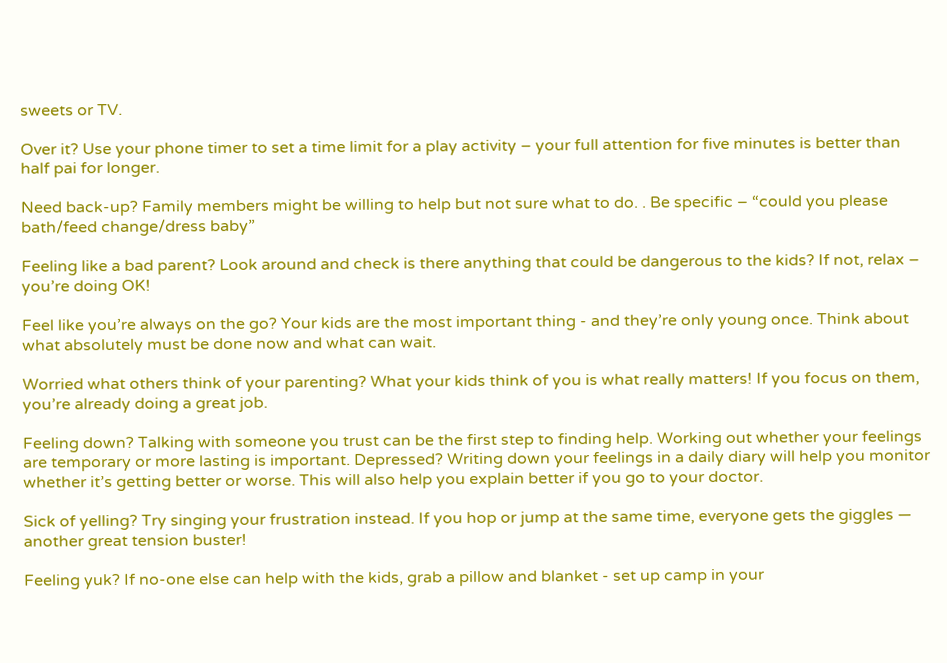sweets or TV.

Over it? Use your phone timer to set a time limit for a play activity – your full attention for five minutes is better than half pai for longer.

Need back-up? Family members might be willing to help but not sure what to do. . Be specific – “could you please bath/feed change/dress baby”

Feeling like a bad parent? Look around and check is there anything that could be dangerous to the kids? If not, relax – you’re doing OK!

Feel like you’re always on the go? Your kids are the most important thing - and they’re only young once. Think about what absolutely must be done now and what can wait.

Worried what others think of your parenting? What your kids think of you is what really matters! If you focus on them, you’re already doing a great job.

Feeling down? Talking with someone you trust can be the first step to finding help. Working out whether your feelings are temporary or more lasting is important. Depressed? Writing down your feelings in a daily diary will help you monitor whether it’s getting better or worse. This will also help you explain better if you go to your doctor.

Sick of yelling? Try singing your frustration instead. If you hop or jump at the same time, everyone gets the giggles — another great tension buster!

Feeling yuk? If no-one else can help with the kids, grab a pillow and blanket - set up camp in your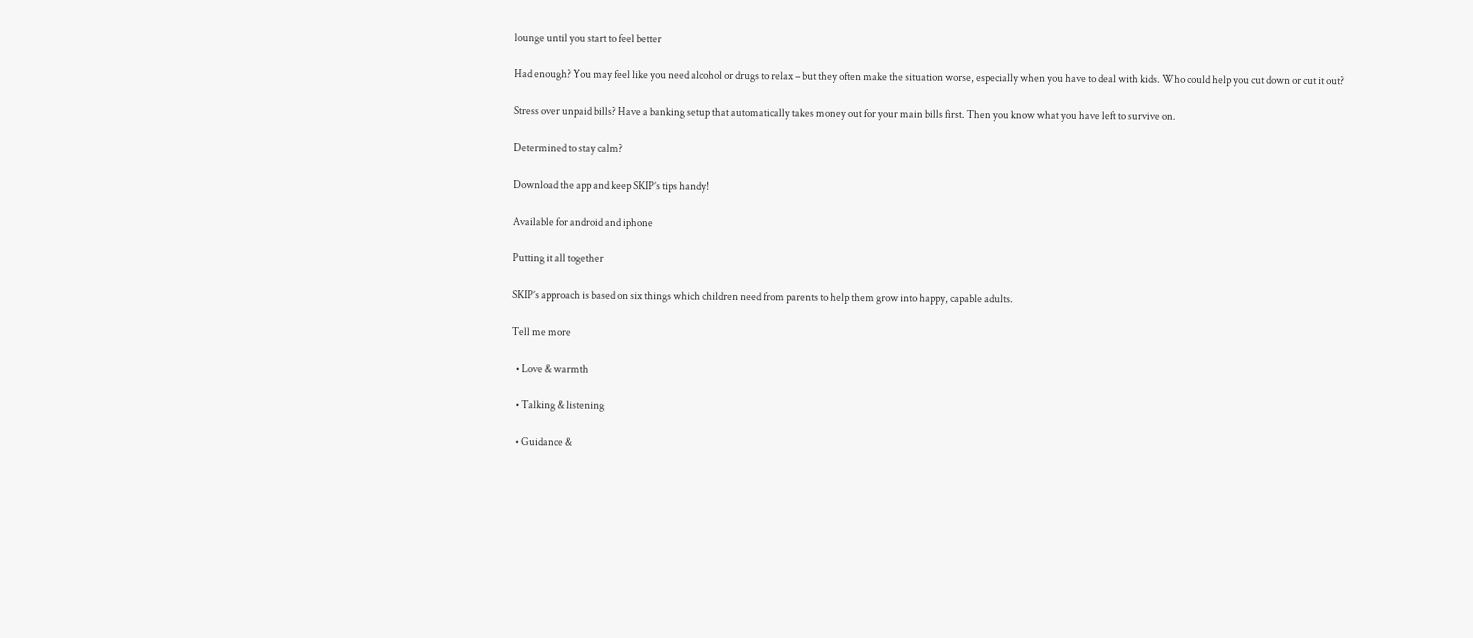lounge until you start to feel better

Had enough? You may feel like you need alcohol or drugs to relax – but they often make the situation worse, especially when you have to deal with kids. Who could help you cut down or cut it out?

Stress over unpaid bills? Have a banking setup that automatically takes money out for your main bills first. Then you know what you have left to survive on.

Determined to stay calm?

Download the app and keep SKIP’s tips handy!

Available for android and iphone

Putting it all together

SKIP’s approach is based on six things which children need from parents to help them grow into happy, capable adults.

Tell me more

  • Love & warmth

  • Talking & listening

  • Guidance &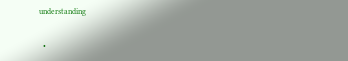understanding

  •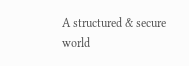A structured & secure world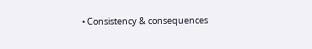• Consistency & consequences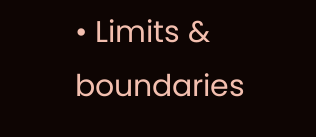• Limits & boundaries